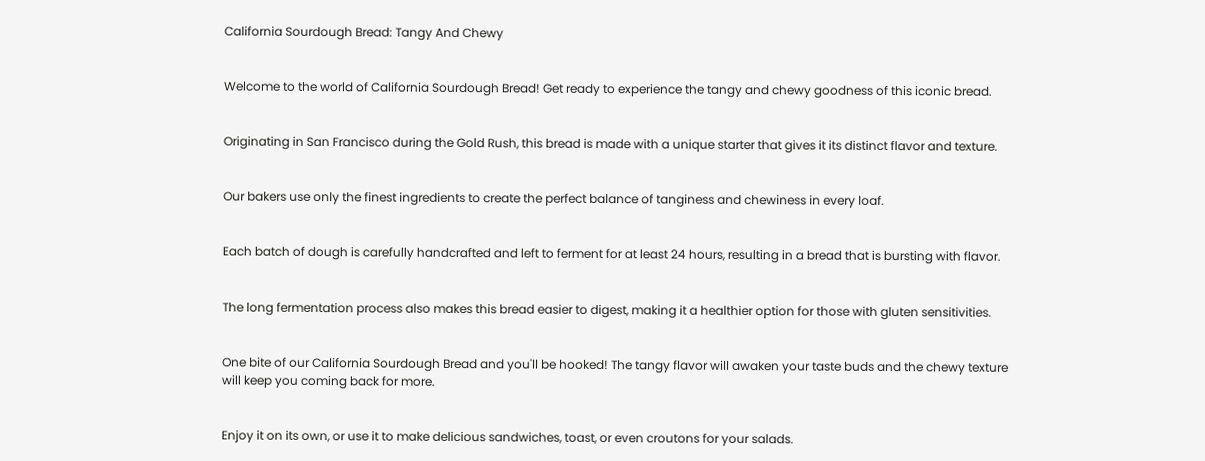California Sourdough Bread: Tangy And Chewy


Welcome to the world of California Sourdough Bread! Get ready to experience the tangy and chewy goodness of this iconic bread.


Originating in San Francisco during the Gold Rush, this bread is made with a unique starter that gives it its distinct flavor and texture.


Our bakers use only the finest ingredients to create the perfect balance of tanginess and chewiness in every loaf.


Each batch of dough is carefully handcrafted and left to ferment for at least 24 hours, resulting in a bread that is bursting with flavor.


The long fermentation process also makes this bread easier to digest, making it a healthier option for those with gluten sensitivities.


One bite of our California Sourdough Bread and you'll be hooked! The tangy flavor will awaken your taste buds and the chewy texture will keep you coming back for more.


Enjoy it on its own, or use it to make delicious sandwiches, toast, or even croutons for your salads.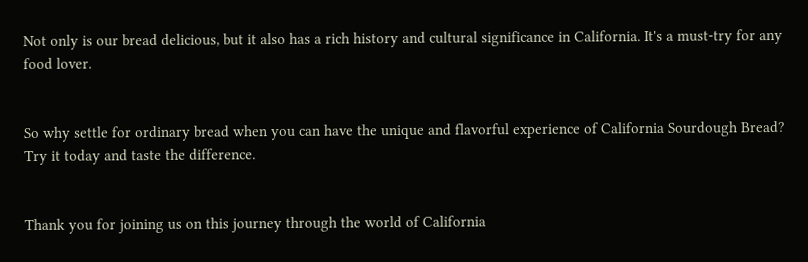Not only is our bread delicious, but it also has a rich history and cultural significance in California. It's a must-try for any food lover.


So why settle for ordinary bread when you can have the unique and flavorful experience of California Sourdough Bread? Try it today and taste the difference.


Thank you for joining us on this journey through the world of California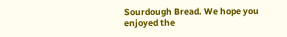Sourdough Bread. We hope you enjoyed the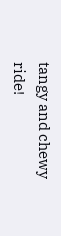tangy and chewy ride!